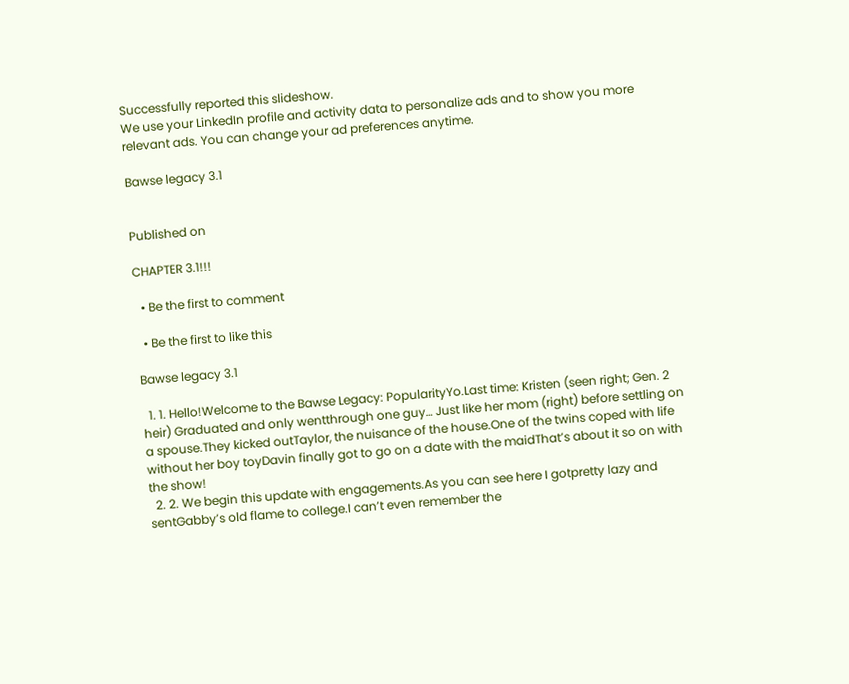Successfully reported this slideshow.
We use your LinkedIn profile and activity data to personalize ads and to show you more relevant ads. You can change your ad preferences anytime.

Bawse legacy 3.1


Published on

CHAPTER 3.1!!!

  • Be the first to comment

  • Be the first to like this

Bawse legacy 3.1

  1. 1. Hello!Welcome to the Bawse Legacy: PopularityYo.Last time: Kristen (seen right; Gen. 2 heir) Graduated and only wentthrough one guy… Just like her mom (right) before settling on a spouse.They kicked outTaylor, the nuisance of the house.One of the twins coped with life without her boy toyDavin finally got to go on a date with the maidThat’s about it so on with the show!
  2. 2. We begin this update with engagements.As you can see here I gotpretty lazy and sentGabby’s old flame to college.I can’t even remember the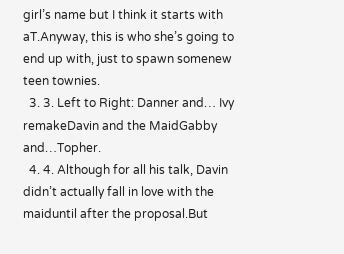girl’s name but I think it starts with aT.Anyway, this is who she’s going to end up with, just to spawn somenew teen townies.
  3. 3. Left to Right: Danner and… Ivy remakeDavin and the MaidGabby and…Topher.
  4. 4. Although for all his talk, Davin didn’t actually fall in love with the maiduntil after the proposal.But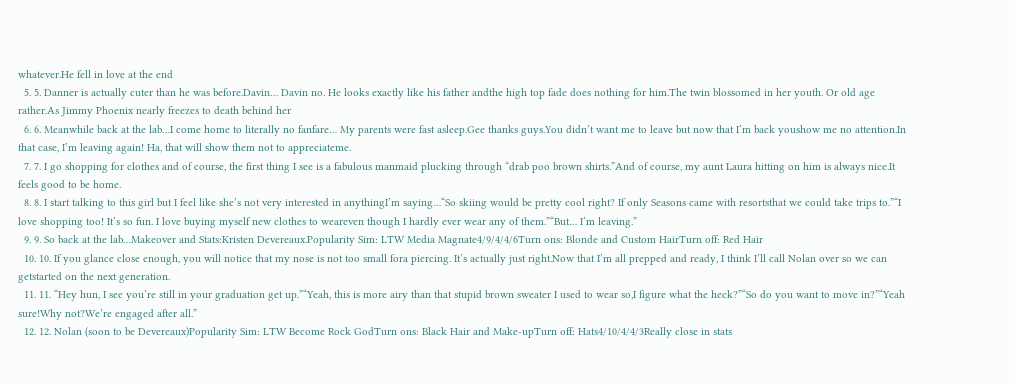whatever.He fell in love at the end
  5. 5. Danner is actually cuter than he was before.Davin… Davin no. He looks exactly like his father andthe high top fade does nothing for him.The twin blossomed in her youth. Or old age rather.As Jimmy Phoenix nearly freezes to death behind her
  6. 6. Meanwhile back at the lab…I come home to literally no fanfare… My parents were fast asleep.Gee thanks guys.You didn’t want me to leave but now that I’m back youshow me no attention.In that case, I’m leaving again! Ha, that will show them not to appreciateme.
  7. 7. I go shopping for clothes and of course, the first thing I see is a fabulous manmaid plucking through “drab poo brown shirts.”And of course, my aunt Laura hitting on him is always nice.It feels good to be home.
  8. 8. I start talking to this girl but I feel like she’s not very interested in anythingI’m saying…“So skiing would be pretty cool right? If only Seasons came with resortsthat we could take trips to.”“I love shopping too! It’s so fun. I love buying myself new clothes to weareven though I hardly ever wear any of them.”“But… I’m leaving.”
  9. 9. So back at the lab…Makeover and Stats:Kristen Devereaux.Popularity Sim: LTW Media Magnate4/9/4/4/6Turn ons: Blonde and Custom HairTurn off: Red Hair
  10. 10. If you glance close enough, you will notice that my nose is not too small fora piercing. It’s actually just right.Now that I’m all prepped and ready, I think I’ll call Nolan over so we can getstarted on the next generation.
  11. 11. “Hey hun, I see you’re still in your graduation get up.”“Yeah, this is more airy than that stupid brown sweater I used to wear so,I figure what the heck?”“So do you want to move in?”“Yeah sure!Why not?We’re engaged after all.”
  12. 12. Nolan (soon to be Devereaux)Popularity Sim: LTW Become Rock GodTurn ons: Black Hair and Make-upTurn off: Hats4/10/4/4/3Really close in stats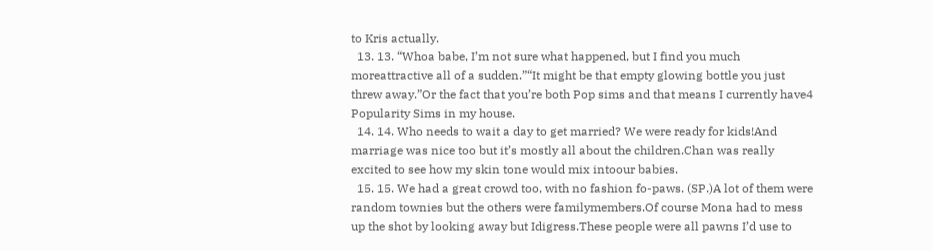to Kris actually.
  13. 13. “Whoa babe, I’m not sure what happened, but I find you much moreattractive all of a sudden.”“It might be that empty glowing bottle you just threw away.”Or the fact that you’re both Pop sims and that means I currently have4 Popularity Sims in my house.
  14. 14. Who needs to wait a day to get married? We were ready for kids!And marriage was nice too but it’s mostly all about the children.Chan was really excited to see how my skin tone would mix intoour babies.
  15. 15. We had a great crowd too, with no fashion fo-paws. (SP.)A lot of them were random townies but the others were familymembers.Of course Mona had to mess up the shot by looking away but Idigress.These people were all pawns I’d use to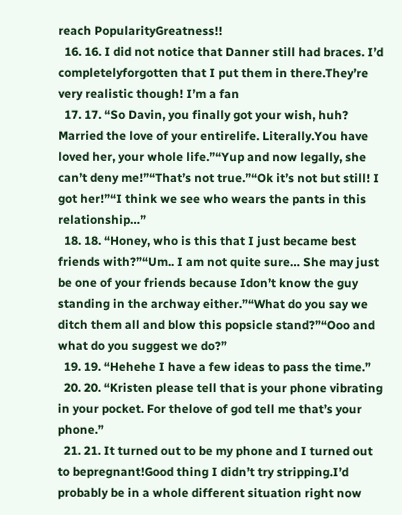reach PopularityGreatness!!
  16. 16. I did not notice that Danner still had braces. I’d completelyforgotten that I put them in there.They’re very realistic though! I’m a fan
  17. 17. “So Davin, you finally got your wish, huh? Married the love of your entirelife. Literally.You have loved her, your whole life.”“Yup and now legally, she can’t deny me!”“That’s not true.”“Ok it’s not but still! I got her!”“I think we see who wears the pants in this relationship…”
  18. 18. “Honey, who is this that I just became best friends with?”“Um.. I am not quite sure… She may just be one of your friends because Idon’t know the guy standing in the archway either.”“What do you say we ditch them all and blow this popsicle stand?”“Ooo and what do you suggest we do?”
  19. 19. “Hehehe I have a few ideas to pass the time.”
  20. 20. “Kristen please tell that is your phone vibrating in your pocket. For thelove of god tell me that’s your phone.”
  21. 21. It turned out to be my phone and I turned out to bepregnant!Good thing I didn’t try stripping.I’d probably be in a whole different situation right now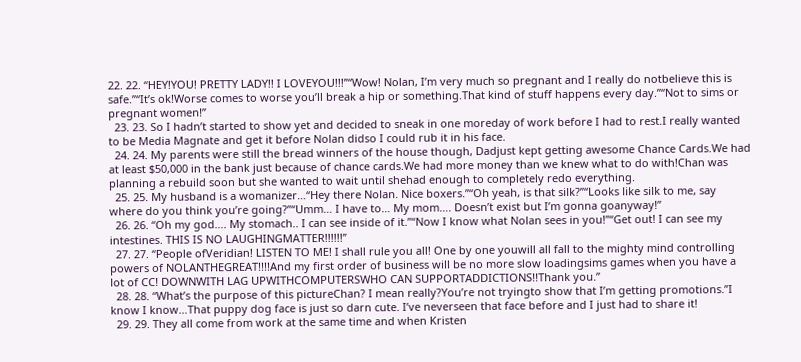22. 22. “HEY!YOU! PRETTY LADY!! I LOVEYOU!!!”“Wow! Nolan, I’m very much so pregnant and I really do notbelieve this is safe.”“It’s ok!Worse comes to worse you’ll break a hip or something.That kind of stuff happens every day.”“Not to sims or pregnant women!”
  23. 23. So I hadn’t started to show yet and decided to sneak in one moreday of work before I had to rest.I really wanted to be Media Magnate and get it before Nolan didso I could rub it in his face.
  24. 24. My parents were still the bread winners of the house though, Dadjust kept getting awesome Chance Cards.We had at least $50,000 in the bank just because of chance cards.We had more money than we knew what to do with!Chan was planning a rebuild soon but she wanted to wait until shehad enough to completely redo everything.
  25. 25. My husband is a womanizer…“Hey there Nolan. Nice boxers.”“Oh yeah, is that silk?”“Looks like silk to me, say where do you think you’re going?”“Umm… I have to… My mom…. Doesn’t exist but I’m gonna goanyway!”
  26. 26. “Oh my god…. My stomach.. I can see inside of it.”“Now I know what Nolan sees in you!”“Get out! I can see my intestines. THIS IS NO LAUGHINGMATTER!!!!!!”
  27. 27. “People ofVeridian! LISTEN TO ME! I shall rule you all! One by one youwill all fall to the mighty mind controlling powers of NOLANTHEGREAT!!!!And my first order of business will be no more slow loadingsims games when you have a lot of CC! DOWNWITH LAG UPWITHCOMPUTERSWHO CAN SUPPORTADDICTIONS!!Thank you.”
  28. 28. “What’s the purpose of this pictureChan? I mean really?You’re not tryingto show that I’m getting promotions.”I know I know…That puppy dog face is just so darn cute. I’ve neverseen that face before and I just had to share it!
  29. 29. They all come from work at the same time and when Kristen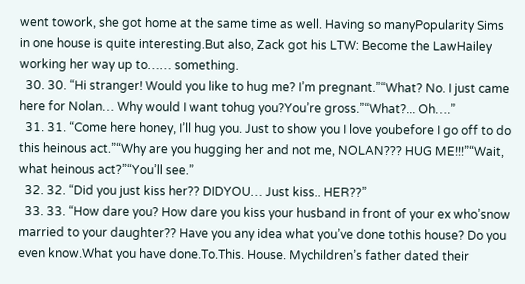went towork, she got home at the same time as well. Having so manyPopularity Sims in one house is quite interesting.But also, Zack got his LTW: Become the LawHailey working her way up to…… something.
  30. 30. “Hi stranger! Would you like to hug me? I’m pregnant.”“What? No. I just came here for Nolan… Why would I want tohug you?You’re gross.”“What?... Oh….”
  31. 31. “Come here honey, I’ll hug you. Just to show you I love youbefore I go off to do this heinous act.”“Why are you hugging her and not me, NOLAN??? HUG ME!!!”“Wait, what heinous act?”“You’ll see.”
  32. 32. “Did you just kiss her?? DIDYOU… Just kiss.. HER??”
  33. 33. “How dare you? How dare you kiss your husband in front of your ex who’snow married to your daughter?? Have you any idea what you’ve done tothis house? Do you even know.What you have done.To.This. House. Mychildren’s father dated their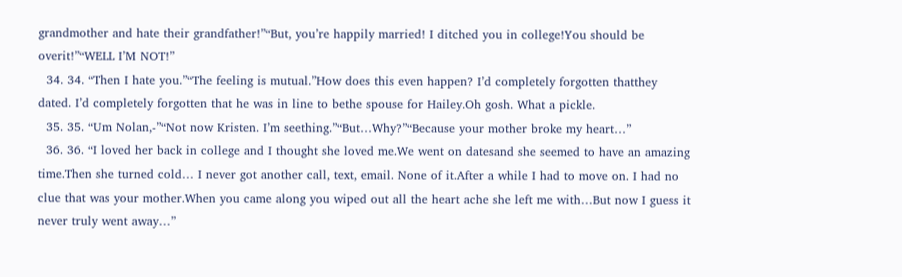grandmother and hate their grandfather!”“But, you’re happily married! I ditched you in college!You should be overit!”“WELL I’M NOT!”
  34. 34. “Then I hate you.”“The feeling is mutual.”How does this even happen? I’d completely forgotten thatthey dated. I’d completely forgotten that he was in line to bethe spouse for Hailey.Oh gosh. What a pickle.
  35. 35. “Um Nolan,-”“Not now Kristen. I’m seething.”“But…Why?”“Because your mother broke my heart…”
  36. 36. “I loved her back in college and I thought she loved me.We went on datesand she seemed to have an amazing time.Then she turned cold… I never got another call, text, email. None of it.After a while I had to move on. I had no clue that was your mother.When you came along you wiped out all the heart ache she left me with…But now I guess it never truly went away…”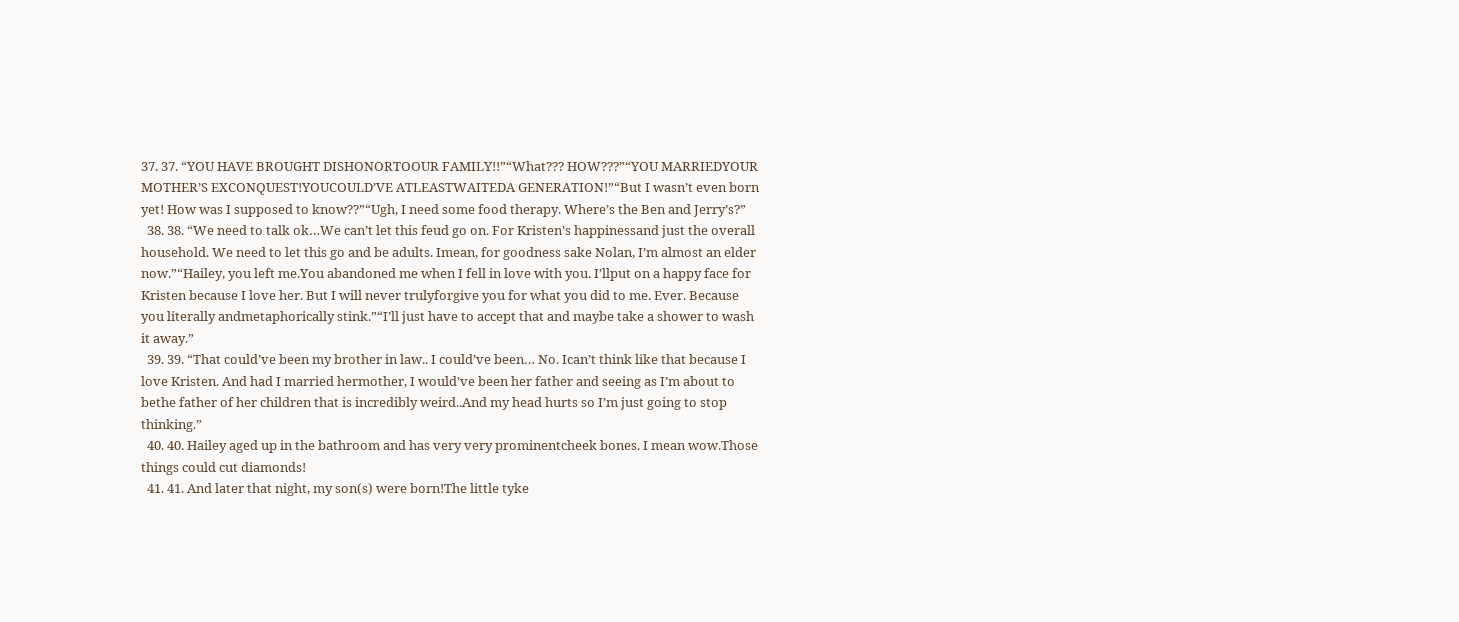37. 37. “YOU HAVE BROUGHT DISHONORTOOUR FAMILY!!”“What??? HOW???”“YOU MARRIEDYOUR MOTHER’S EXCONQUEST!YOUCOULD’VE ATLEASTWAITEDA GENERATION!”“But I wasn’t even born yet! How was I supposed to know??”“Ugh, I need some food therapy. Where’s the Ben and Jerry’s?”
  38. 38. “We need to talk ok…We can’t let this feud go on. For Kristen’s happinessand just the overall household. We need to let this go and be adults. Imean, for goodness sake Nolan, I’m almost an elder now.”“Hailey, you left me.You abandoned me when I fell in love with you. I’llput on a happy face for Kristen because I love her. But I will never trulyforgive you for what you did to me. Ever. Because you literally andmetaphorically stink.”“I’ll just have to accept that and maybe take a shower to wash it away.”
  39. 39. “That could’ve been my brother in law.. I could’ve been… No. Ican’t think like that because I love Kristen. And had I married hermother, I would’ve been her father and seeing as I’m about to bethe father of her children that is incredibly weird..And my head hurts so I’m just going to stop thinking.”
  40. 40. Hailey aged up in the bathroom and has very very prominentcheek bones. I mean wow.Those things could cut diamonds!
  41. 41. And later that night, my son(s) were born!The little tyke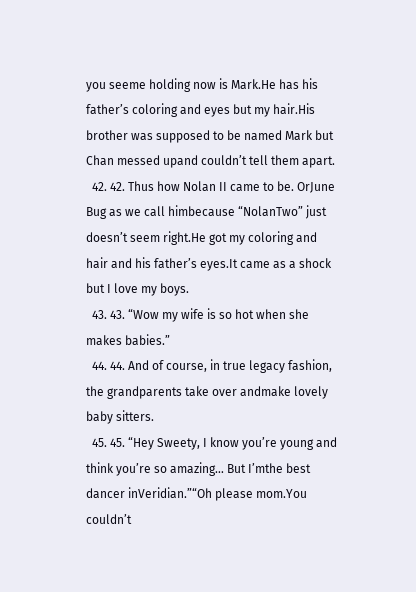you seeme holding now is Mark.He has his father’s coloring and eyes but my hair.His brother was supposed to be named Mark but Chan messed upand couldn’t tell them apart.
  42. 42. Thus how Nolan II came to be. OrJune Bug as we call himbecause “NolanTwo” just doesn’t seem right.He got my coloring and hair and his father’s eyes.It came as a shock but I love my boys.
  43. 43. “Wow my wife is so hot when she makes babies.”
  44. 44. And of course, in true legacy fashion, the grandparents take over andmake lovely baby sitters.
  45. 45. “Hey Sweety, I know you’re young and think you’re so amazing… But I’mthe best dancer inVeridian.”“Oh please mom.You couldn’t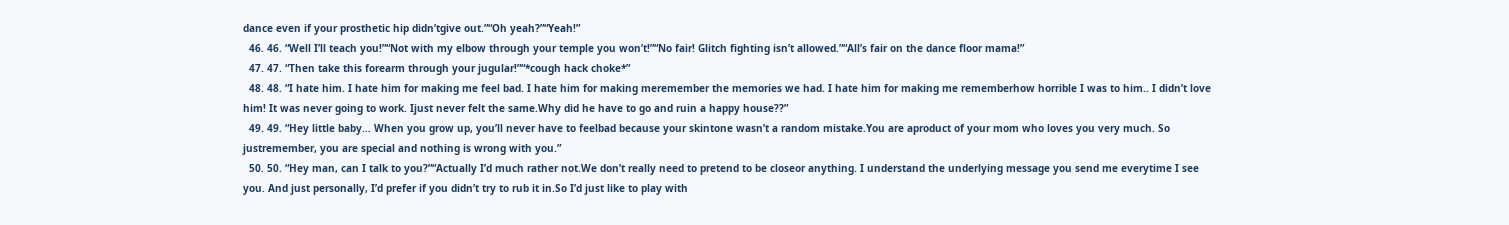dance even if your prosthetic hip didn’tgive out.”“Oh yeah?”“Yeah!”
  46. 46. “Well I’ll teach you!”“Not with my elbow through your temple you won’t!”“No fair! Glitch fighting isn’t allowed.”“All’s fair on the dance floor mama!”
  47. 47. “Then take this forearm through your jugular!”“*cough hack choke*”
  48. 48. “I hate him. I hate him for making me feel bad. I hate him for making meremember the memories we had. I hate him for making me rememberhow horrible I was to him.. I didn’t love him! It was never going to work. Ijust never felt the same.Why did he have to go and ruin a happy house??”
  49. 49. “Hey little baby… When you grow up, you’ll never have to feelbad because your skintone wasn’t a random mistake.You are aproduct of your mom who loves you very much. So justremember, you are special and nothing is wrong with you.”
  50. 50. “Hey man, can I talk to you?”“Actually I’d much rather not.We don’t really need to pretend to be closeor anything. I understand the underlying message you send me everytime I see you. And just personally, I’d prefer if you didn’t try to rub it in.So I’d just like to play with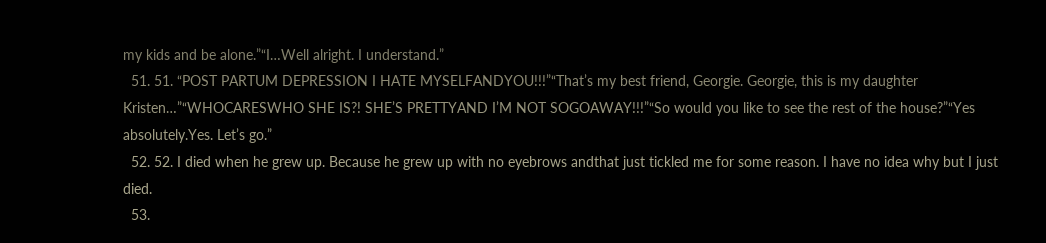my kids and be alone.”“I…Well alright. I understand.”
  51. 51. “POST PARTUM DEPRESSION I HATE MYSELFANDYOU!!!”“That’s my best friend, Georgie. Georgie, this is my daughter Kristen…”“WHOCARESWHO SHE IS?! SHE’S PRETTYAND I’M NOT SOGOAWAY!!!”“So would you like to see the rest of the house?”“Yes absolutely.Yes. Let’s go.”
  52. 52. I died when he grew up. Because he grew up with no eyebrows andthat just tickled me for some reason. I have no idea why but I just died.
  53.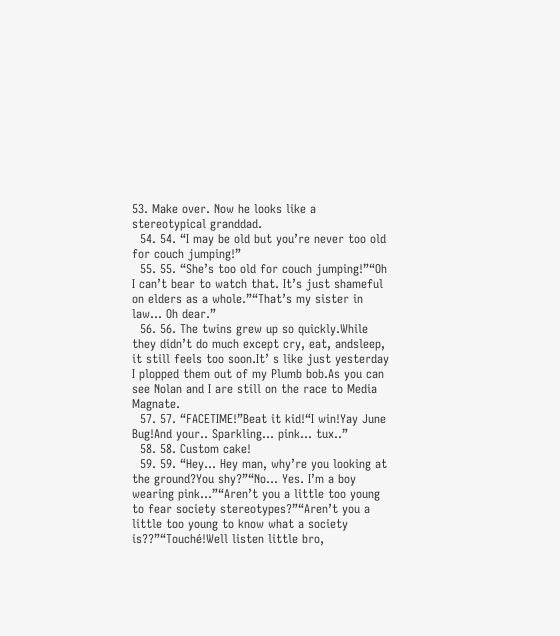53. Make over. Now he looks like a stereotypical granddad.
  54. 54. “I may be old but you’re never too old for couch jumping!”
  55. 55. “She’s too old for couch jumping!”“Oh I can’t bear to watch that. It’s just shameful on elders as a whole.”“That’s my sister in law… Oh dear.”
  56. 56. The twins grew up so quickly.While they didn’t do much except cry, eat, andsleep, it still feels too soon.It’ s like just yesterday I plopped them out of my Plumb bob.As you can see Nolan and I are still on the race to Media Magnate.
  57. 57. “FACETIME!”Beat it kid!“I win!Yay June Bug!And your.. Sparkling… pink… tux..”
  58. 58. Custom cake!
  59. 59. “Hey… Hey man, why’re you looking at the ground?You shy?”“No… Yes. I’m a boy wearing pink…”“Aren’t you a little too young to fear society stereotypes?”“Aren’t you a little too young to know what a society is??”“Touché!Well listen little bro,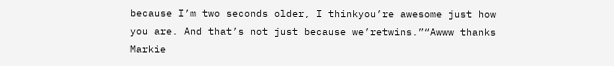because I’m two seconds older, I thinkyou’re awesome just how you are. And that’s not just because we’retwins.”“Awww thanks Markie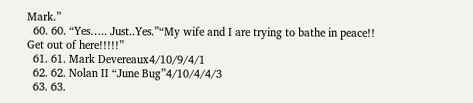Mark.”
  60. 60. “Yes….. Just..Yes.”“My wife and I are trying to bathe in peace!! Get out of here!!!!!”
  61. 61. Mark Devereaux4/10/9/4/1
  62. 62. Nolan II “June Bug”4/10/4/4/3
  63. 63.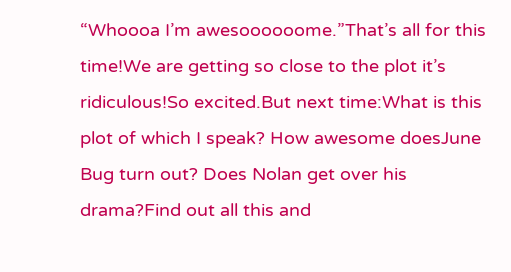“Whoooa I’m awesoooooome.”That’s all for this time!We are getting so close to the plot it’s ridiculous!So excited.But next time:What is this plot of which I speak? How awesome doesJune Bug turn out? Does Nolan get over his drama?Find out all this and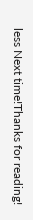less Next time!Thanks for reading!